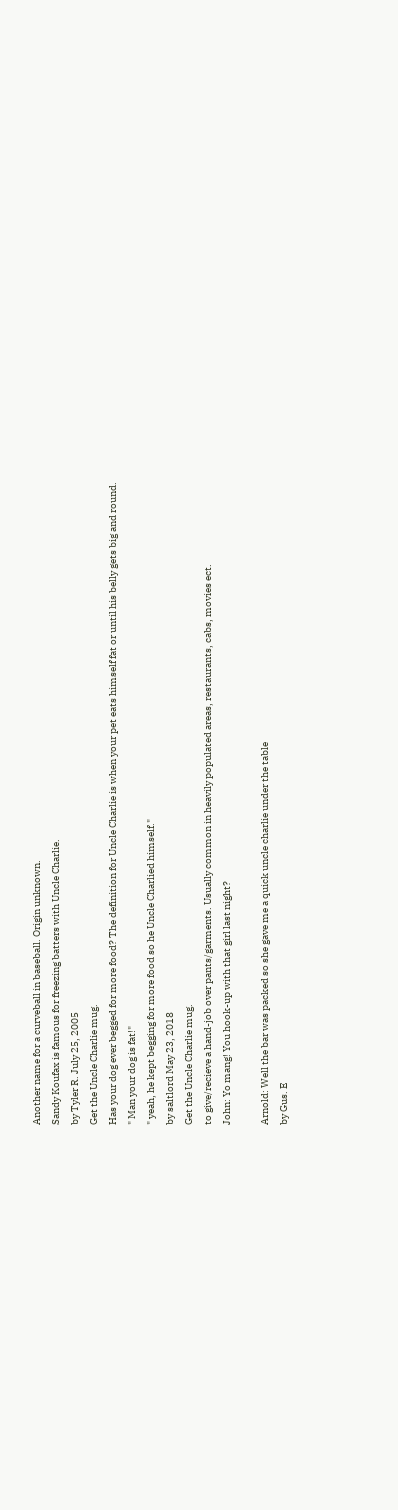Another name for a curveball in baseball. Origin unknown.
Sandy Koufax is famous for freezing batters with Uncle Charlie.
by Tyler R. July 25, 2005
Get the Uncle Charlie mug.
Has your dog ever begged for more food? The definition for Uncle Charlie is when your pet eats himself fat or until his belly gets big and round.
" Man your dog is fat!"
" yeah, he kept begging for more food so he Uncle Charlied himself."
by saltlord May 23, 2018
Get the Uncle Charlie mug.
to give/recieve a hand-job over pants/garments. Usually common in heavily populated areas, restaurants, cabs, movies ect.
John: Yo mang! You hook-up with that girl last night?

Arnold: Well the bar was packed so she gave me a quick uncle charlie under the table
by Gus. E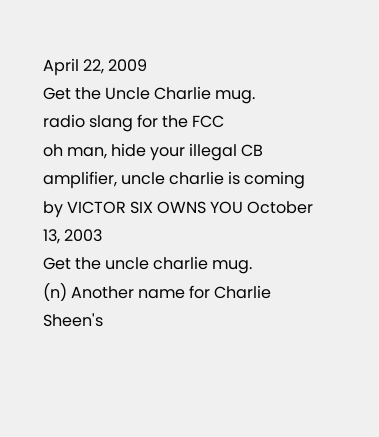April 22, 2009
Get the Uncle Charlie mug.
radio slang for the FCC
oh man, hide your illegal CB amplifier, uncle charlie is coming
by VICTOR SIX OWNS YOU October 13, 2003
Get the uncle charlie mug.
(n) Another name for Charlie Sheen's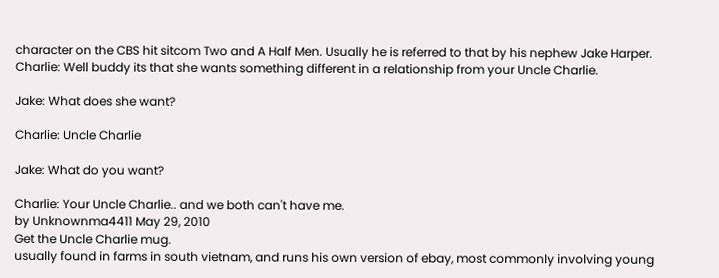character on the CBS hit sitcom Two and A Half Men. Usually he is referred to that by his nephew Jake Harper.
Charlie: Well buddy its that she wants something different in a relationship from your Uncle Charlie.

Jake: What does she want?

Charlie: Uncle Charlie

Jake: What do you want?

Charlie: Your Uncle Charlie.. and we both can't have me.
by Unknownma4411 May 29, 2010
Get the Uncle Charlie mug.
usually found in farms in south vietnam, and runs his own version of ebay, most commonly involving young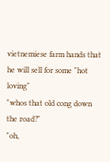vietnemiese farm hands that he will sell for some "hot loving"
"whos that old cong down the road?"
"oh,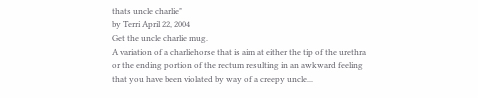thats uncle charlie"
by Terri April 22, 2004
Get the uncle charlie mug.
A variation of a charliehorse that is aim at either the tip of the urethra or the ending portion of the rectum resulting in an awkward feeling that you have been violated by way of a creepy uncle...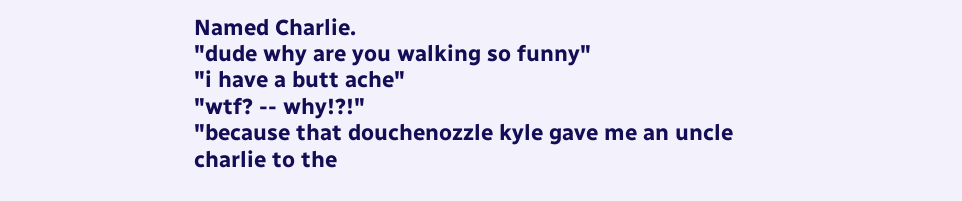Named Charlie.
"dude why are you walking so funny"
"i have a butt ache"
"wtf? -- why!?!"
"because that douchenozzle kyle gave me an uncle charlie to the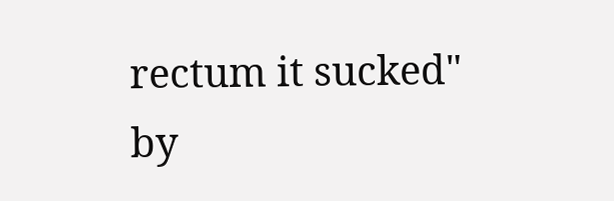rectum it sucked"
by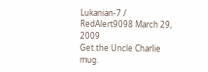Lukanian-7 / RedAlert9098 March 29, 2009
Get the Uncle Charlie mug.